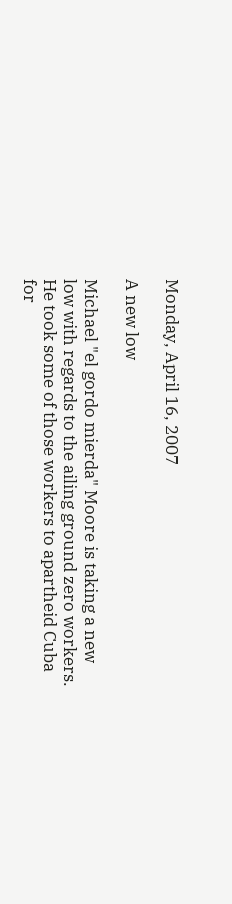Monday, April 16, 2007

A new low

Michael "el gordo mierda" Moore is taking a new low with regards to the ailing ground zero workers. He took some of those workers to apartheid Cuba for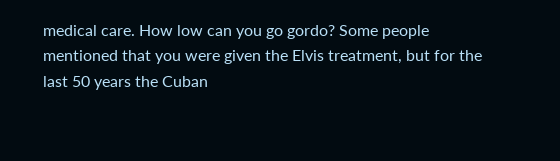medical care. How low can you go gordo? Some people mentioned that you were given the Elvis treatment, but for the last 50 years the Cuban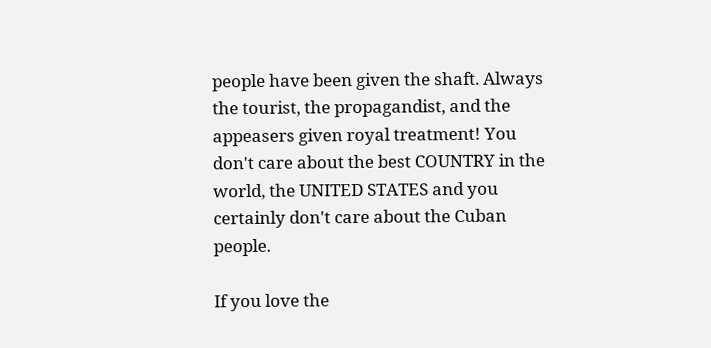people have been given the shaft. Always the tourist, the propagandist, and the appeasers given royal treatment! You don't care about the best COUNTRY in the world, the UNITED STATES and you certainly don't care about the Cuban people.

If you love the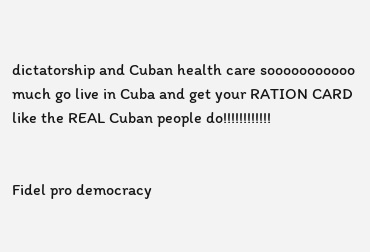dictatorship and Cuban health care sooooooooooo much go live in Cuba and get your RATION CARD like the REAL Cuban people do!!!!!!!!!!!!


Fidel pro democracy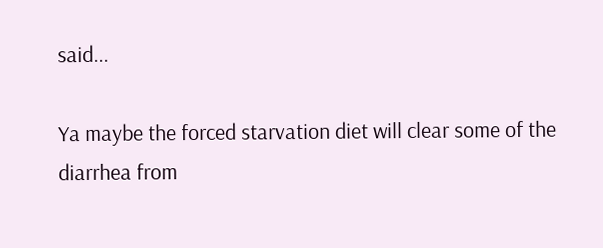said...

Ya maybe the forced starvation diet will clear some of the diarrhea from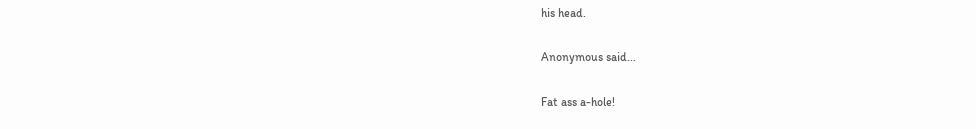his head.

Anonymous said...

Fat ass a-hole!